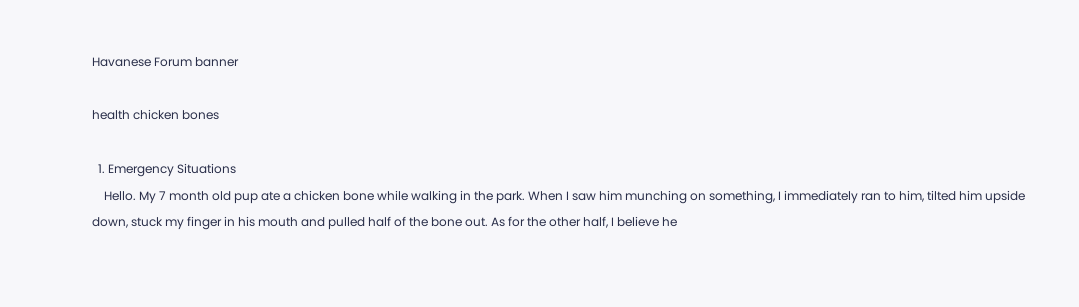Havanese Forum banner

health chicken bones

  1. Emergency Situations
    Hello. My 7 month old pup ate a chicken bone while walking in the park. When I saw him munching on something, I immediately ran to him, tilted him upside down, stuck my finger in his mouth and pulled half of the bone out. As for the other half, I believe he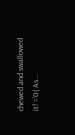chewed and swallowed it! ='0( As...